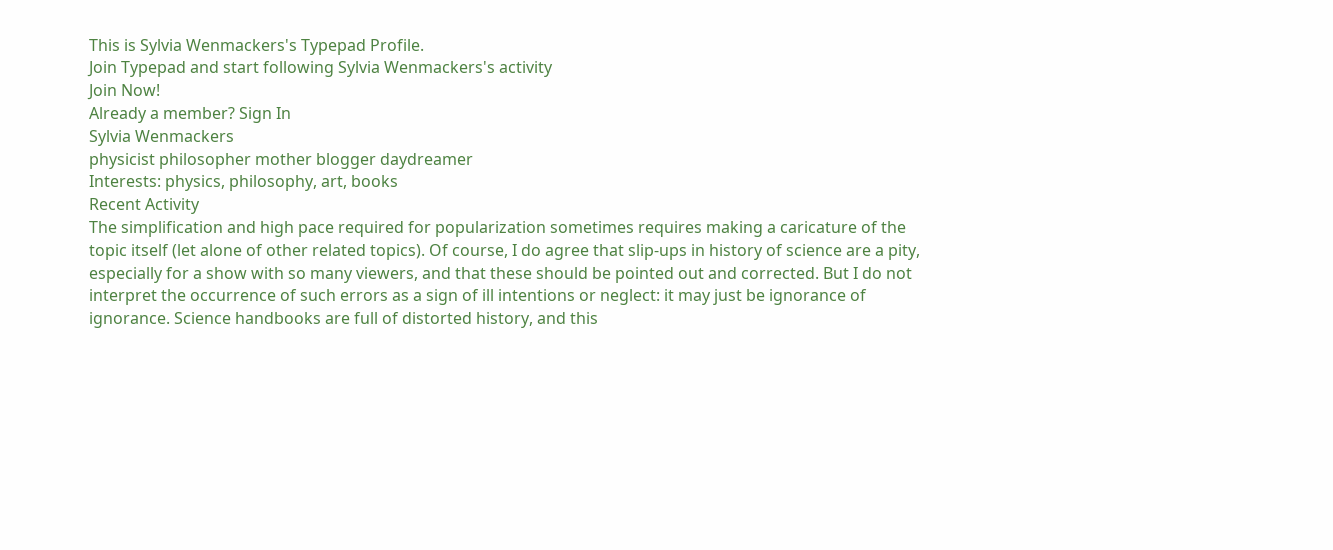This is Sylvia Wenmackers's Typepad Profile.
Join Typepad and start following Sylvia Wenmackers's activity
Join Now!
Already a member? Sign In
Sylvia Wenmackers
physicist philosopher mother blogger daydreamer
Interests: physics, philosophy, art, books
Recent Activity
The simplification and high pace required for popularization sometimes requires making a caricature of the topic itself (let alone of other related topics). Of course, I do agree that slip-ups in history of science are a pity, especially for a show with so many viewers, and that these should be pointed out and corrected. But I do not interpret the occurrence of such errors as a sign of ill intentions or neglect: it may just be ignorance of ignorance. Science handbooks are full of distorted history, and this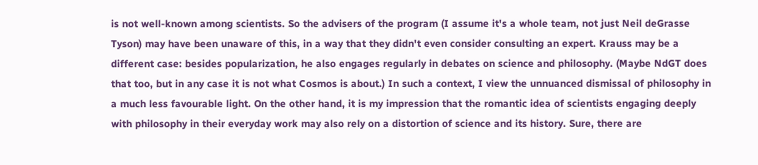is not well-known among scientists. So the advisers of the program (I assume it's a whole team, not just Neil deGrasse Tyson) may have been unaware of this, in a way that they didn't even consider consulting an expert. Krauss may be a different case: besides popularization, he also engages regularly in debates on science and philosophy. (Maybe NdGT does that too, but in any case it is not what Cosmos is about.) In such a context, I view the unnuanced dismissal of philosophy in a much less favourable light. On the other hand, it is my impression that the romantic idea of scientists engaging deeply with philosophy in their everyday work may also rely on a distortion of science and its history. Sure, there are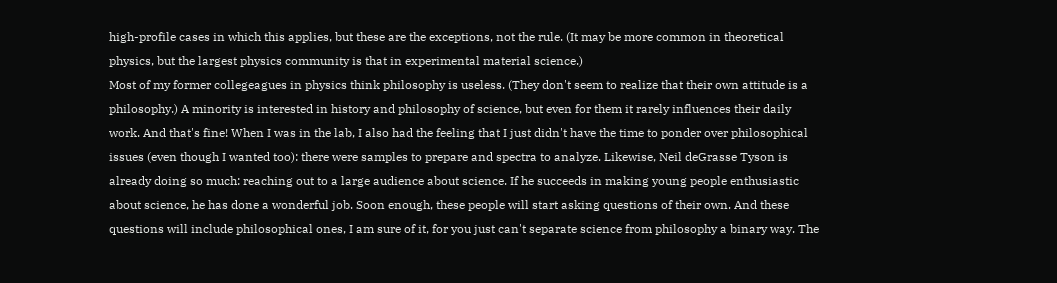high-profile cases in which this applies, but these are the exceptions, not the rule. (It may be more common in theoretical physics, but the largest physics community is that in experimental material science.)
Most of my former collegeagues in physics think philosophy is useless. (They don't seem to realize that their own attitude is a philosophy.) A minority is interested in history and philosophy of science, but even for them it rarely influences their daily work. And that's fine! When I was in the lab, I also had the feeling that I just didn't have the time to ponder over philosophical issues (even though I wanted too): there were samples to prepare and spectra to analyze. Likewise, Neil deGrasse Tyson is already doing so much: reaching out to a large audience about science. If he succeeds in making young people enthusiastic about science, he has done a wonderful job. Soon enough, these people will start asking questions of their own. And these questions will include philosophical ones, I am sure of it, for you just can't separate science from philosophy a binary way. The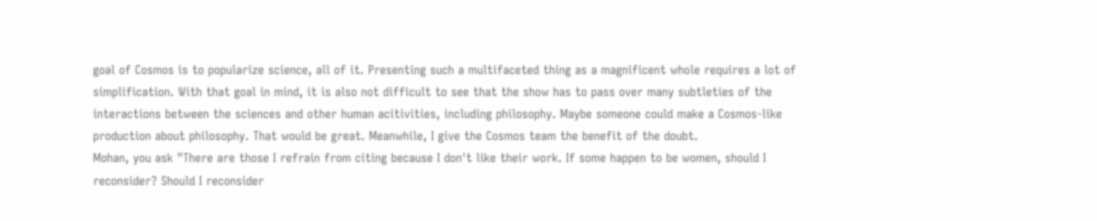goal of Cosmos is to popularize science, all of it. Presenting such a multifaceted thing as a magnificent whole requires a lot of simplification. With that goal in mind, it is also not difficult to see that the show has to pass over many subtleties of the interactions between the sciences and other human acitivities, including philosophy. Maybe someone could make a Cosmos-like production about philosophy. That would be great. Meanwhile, I give the Cosmos team the benefit of the doubt.
Mohan, you ask "There are those I refrain from citing because I don't like their work. If some happen to be women, should I reconsider? Should I reconsider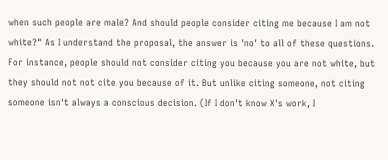when such people are male? And should people consider citing me because I am not white?" As I understand the proposal, the answer is 'no' to all of these questions. For instance, people should not consider citing you because you are not white, but they should not not cite you because of it. But unlike citing someone, not citing someone isn't always a conscious decision. (If I don't know X's work, I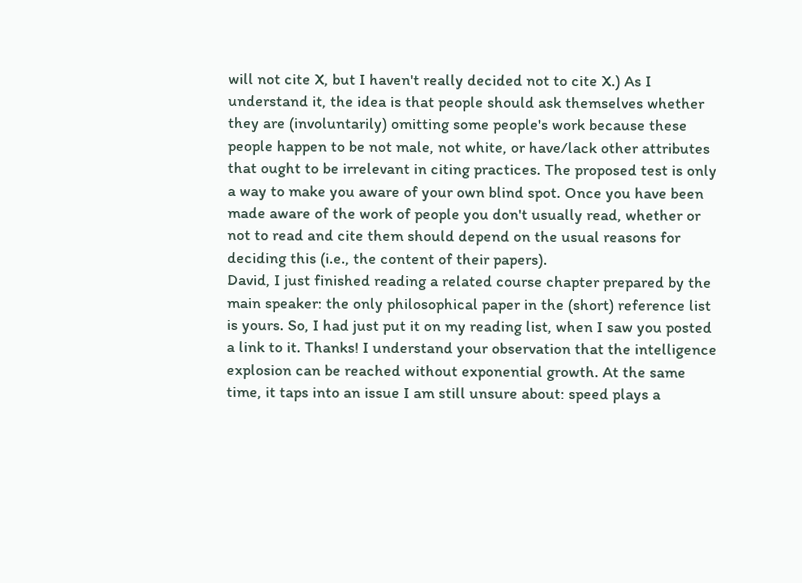will not cite X, but I haven't really decided not to cite X.) As I understand it, the idea is that people should ask themselves whether they are (involuntarily) omitting some people's work because these people happen to be not male, not white, or have/lack other attributes that ought to be irrelevant in citing practices. The proposed test is only a way to make you aware of your own blind spot. Once you have been made aware of the work of people you don't usually read, whether or not to read and cite them should depend on the usual reasons for deciding this (i.e., the content of their papers).
David, I just finished reading a related course chapter prepared by the main speaker: the only philosophical paper in the (short) reference list is yours. So, I had just put it on my reading list, when I saw you posted a link to it. Thanks! I understand your observation that the intelligence explosion can be reached without exponential growth. At the same time, it taps into an issue I am still unsure about: speed plays a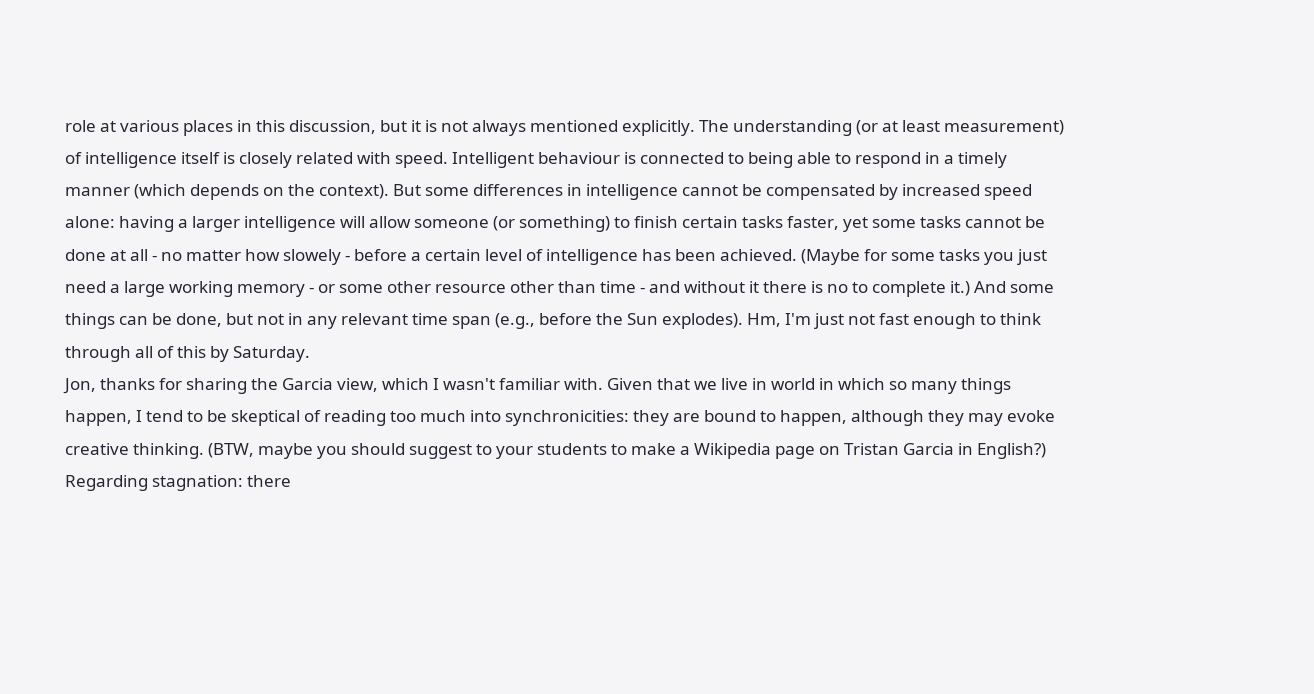role at various places in this discussion, but it is not always mentioned explicitly. The understanding (or at least measurement) of intelligence itself is closely related with speed. Intelligent behaviour is connected to being able to respond in a timely manner (which depends on the context). But some differences in intelligence cannot be compensated by increased speed alone: having a larger intelligence will allow someone (or something) to finish certain tasks faster, yet some tasks cannot be done at all - no matter how slowely - before a certain level of intelligence has been achieved. (Maybe for some tasks you just need a large working memory - or some other resource other than time - and without it there is no to complete it.) And some things can be done, but not in any relevant time span (e.g., before the Sun explodes). Hm, I'm just not fast enough to think through all of this by Saturday.
Jon, thanks for sharing the Garcia view, which I wasn't familiar with. Given that we live in world in which so many things happen, I tend to be skeptical of reading too much into synchronicities: they are bound to happen, although they may evoke creative thinking. (BTW, maybe you should suggest to your students to make a Wikipedia page on Tristan Garcia in English?) Regarding stagnation: there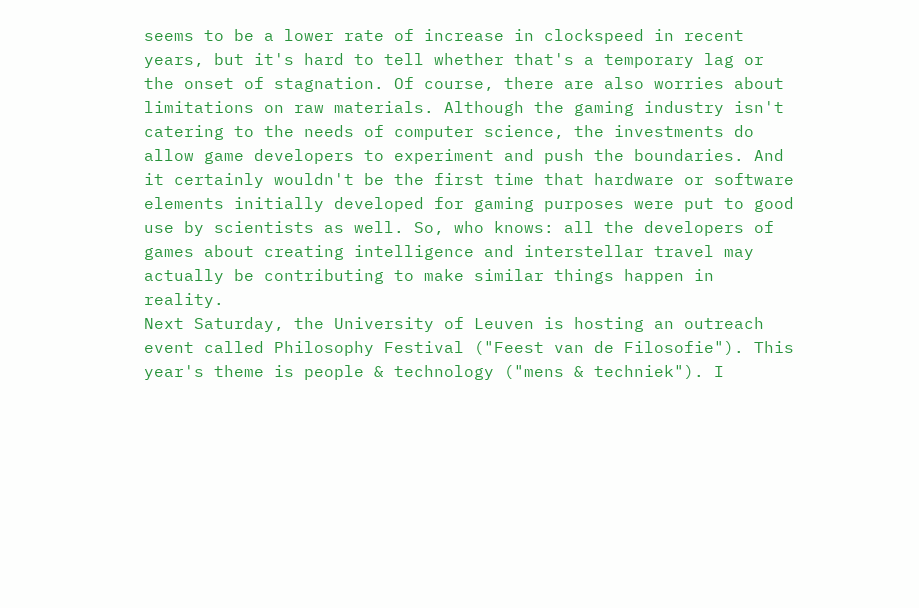seems to be a lower rate of increase in clockspeed in recent years, but it's hard to tell whether that's a temporary lag or the onset of stagnation. Of course, there are also worries about limitations on raw materials. Although the gaming industry isn't catering to the needs of computer science, the investments do allow game developers to experiment and push the boundaries. And it certainly wouldn't be the first time that hardware or software elements initially developed for gaming purposes were put to good use by scientists as well. So, who knows: all the developers of games about creating intelligence and interstellar travel may actually be contributing to make similar things happen in reality.
Next Saturday, the University of Leuven is hosting an outreach event called Philosophy Festival ("Feest van de Filosofie"). This year's theme is people & technology ("mens & techniek"). I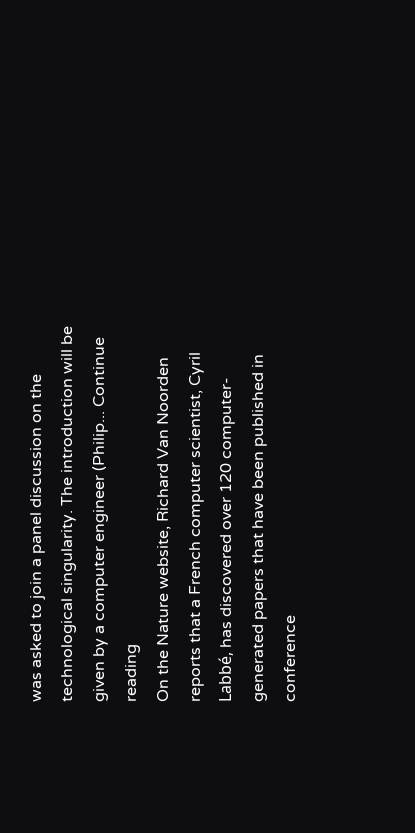was asked to join a panel discussion on the technological singularity. The introduction will be given by a computer engineer (Philip... Continue reading
On the Nature website, Richard Van Noorden reports that a French computer scientist, Cyril Labbé, has discovered over 120 computer-generated papers that have been published in conference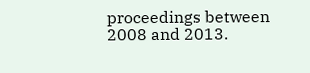proceedings between 2008 and 2013.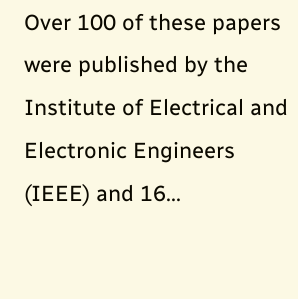Over 100 of these papers were published by the Institute of Electrical and Electronic Engineers (IEEE) and 16...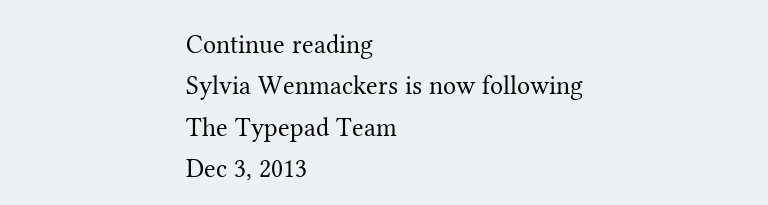Continue reading
Sylvia Wenmackers is now following The Typepad Team
Dec 3, 2013